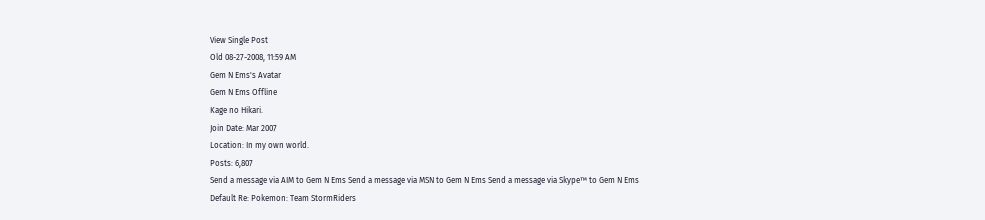View Single Post
Old 08-27-2008, 11:59 AM
Gem N Ems's Avatar
Gem N Ems Offline
Kage no Hikari.
Join Date: Mar 2007
Location: In my own world.
Posts: 6,807
Send a message via AIM to Gem N Ems Send a message via MSN to Gem N Ems Send a message via Skype™ to Gem N Ems
Default Re: Pokemon: Team StormRiders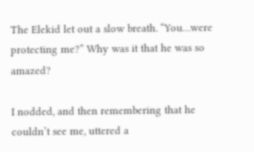The Elekid let out a slow breath. “You…were protecting me?” Why was it that he was so amazed?

I nodded, and then remembering that he couldn’t see me, uttered a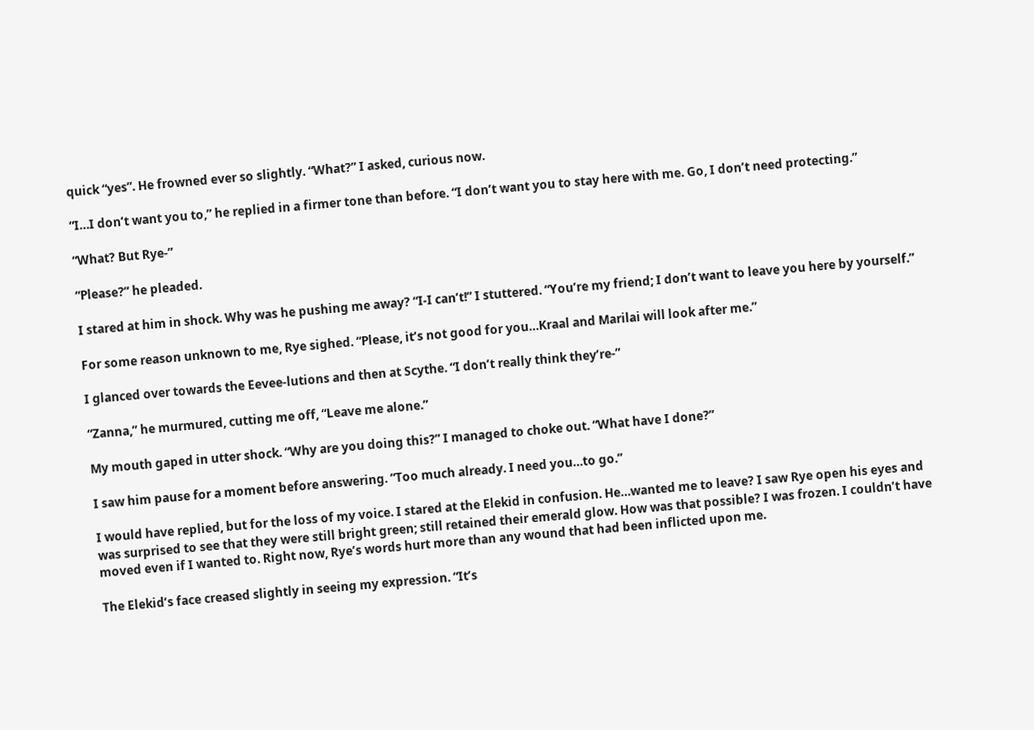quick “yes”. He frowned ever so slightly. “What?” I asked, curious now.

“I…I don’t want you to,” he replied in a firmer tone than before. “I don’t want you to stay here with me. Go, I don’t need protecting.”

“What? But Rye-”

“Please?” he pleaded.

I stared at him in shock. Why was he pushing me away? “I-I can’t!” I stuttered. “You’re my friend; I don’t want to leave you here by yourself.”

For some reason unknown to me, Rye sighed. “Please, it’s not good for you…Kraal and Marilai will look after me.”

I glanced over towards the Eevee-lutions and then at Scythe. “I don’t really think they’re-”

“Zanna,” he murmured, cutting me off, “Leave me alone.”

My mouth gaped in utter shock. “Why are you doing this?” I managed to choke out. “What have I done?”

I saw him pause for a moment before answering. “Too much already. I need you…to go.”

I would have replied, but for the loss of my voice. I stared at the Elekid in confusion. He…wanted me to leave? I saw Rye open his eyes and was surprised to see that they were still bright green; still retained their emerald glow. How was that possible? I was frozen. I couldn’t have moved even if I wanted to. Right now, Rye’s words hurt more than any wound that had been inflicted upon me.

The Elekid’s face creased slightly in seeing my expression. “It’s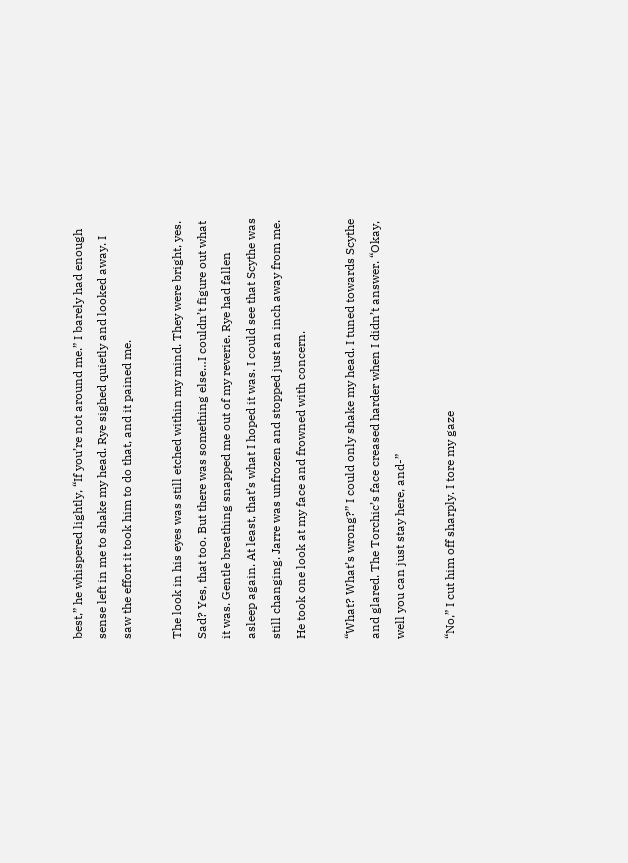best,” he whispered lightly, “If you’re not around me.” I barely had enough sense left in me to shake my head. Rye sighed quietly and looked away. I saw the effort it took him to do that, and it pained me.

The look in his eyes was still etched within my mind. They were bright, yes. Sad? Yes, that too. But there was something else…I couldn’t figure out what it was. Gentle breathing snapped me out of my reverie. Rye had fallen asleep again. At least, that’s what I hoped it was. I could see that Scythe was still changing. Jarre was unfrozen and stopped just an inch away from me. He took one look at my face and frowned with concern.

“What? What’s wrong?” I could only shake my head. I tuned towards Scythe and glared. The Torchic’s face creased harder when I didn’t answer. “Okay, well you can just stay here, and-”

“No,” I cut him off sharply. I tore my gaze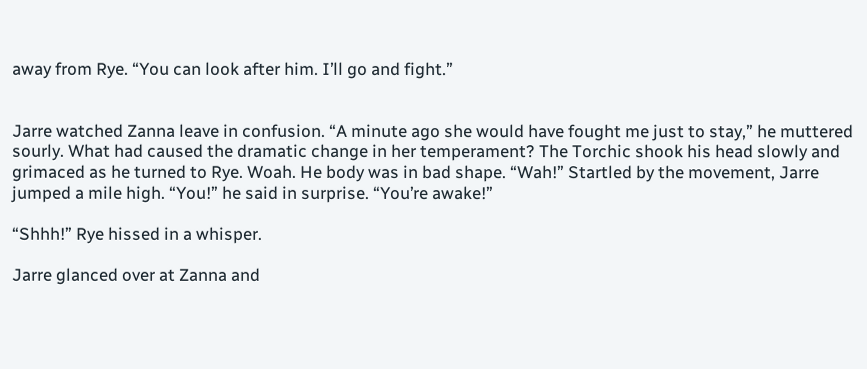away from Rye. “You can look after him. I’ll go and fight.”


Jarre watched Zanna leave in confusion. “A minute ago she would have fought me just to stay,” he muttered sourly. What had caused the dramatic change in her temperament? The Torchic shook his head slowly and grimaced as he turned to Rye. Woah. He body was in bad shape. “Wah!” Startled by the movement, Jarre jumped a mile high. “You!” he said in surprise. “You’re awake!”

“Shhh!” Rye hissed in a whisper.

Jarre glanced over at Zanna and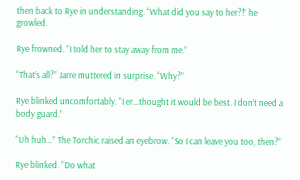then back to Rye in understanding. “What did you say to her?!” he growled.

Rye frowned. “I told her to stay away from me.”

“That’s all?” Jarre muttered in surprise. “Why?”

Rye blinked uncomfortably. “I er…thought it would be best. I don’t need a body guard.”

“Uh huh…” The Torchic raised an eyebrow. “So I can leave you too, then?”

Rye blinked. “Do what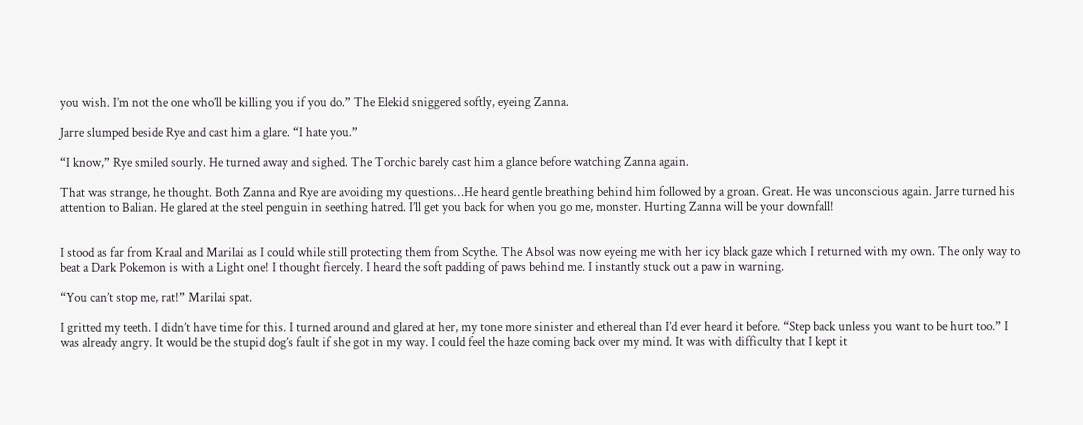you wish. I’m not the one who’ll be killing you if you do.” The Elekid sniggered softly, eyeing Zanna.

Jarre slumped beside Rye and cast him a glare. “I hate you.”

“I know,” Rye smiled sourly. He turned away and sighed. The Torchic barely cast him a glance before watching Zanna again.

That was strange, he thought. Both Zanna and Rye are avoiding my questions…He heard gentle breathing behind him followed by a groan. Great. He was unconscious again. Jarre turned his attention to Balian. He glared at the steel penguin in seething hatred. I’ll get you back for when you go me, monster. Hurting Zanna will be your downfall!


I stood as far from Kraal and Marilai as I could while still protecting them from Scythe. The Absol was now eyeing me with her icy black gaze which I returned with my own. The only way to beat a Dark Pokemon is with a Light one! I thought fiercely. I heard the soft padding of paws behind me. I instantly stuck out a paw in warning.

“You can’t stop me, rat!” Marilai spat.

I gritted my teeth. I didn’t have time for this. I turned around and glared at her, my tone more sinister and ethereal than I’d ever heard it before. “Step back unless you want to be hurt too.” I was already angry. It would be the stupid dog’s fault if she got in my way. I could feel the haze coming back over my mind. It was with difficulty that I kept it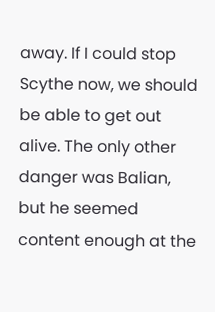away. If I could stop Scythe now, we should be able to get out alive. The only other danger was Balian, but he seemed content enough at the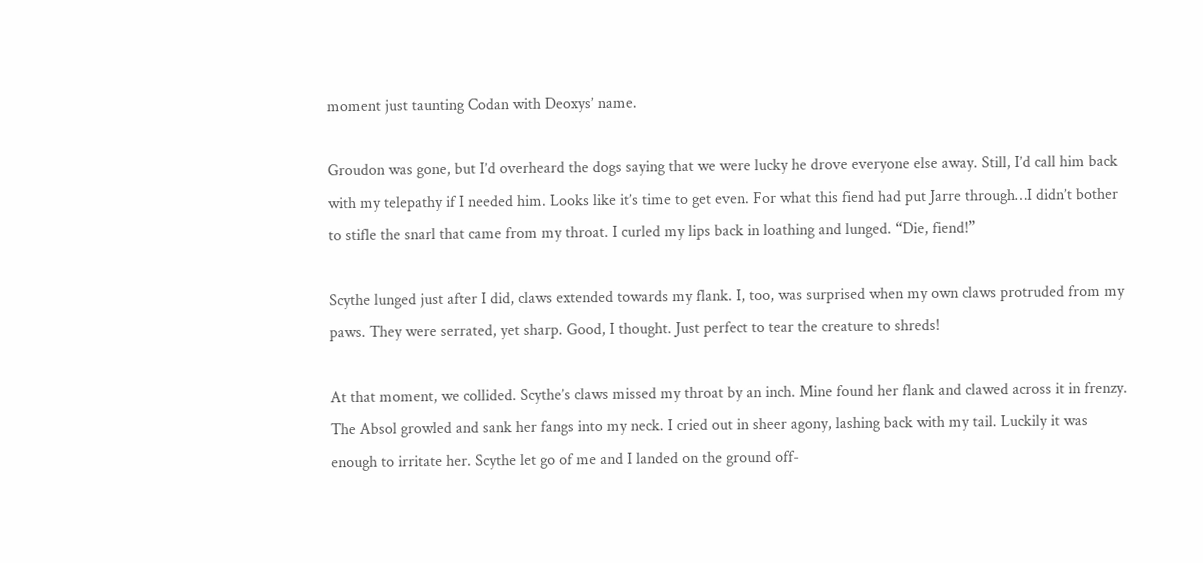moment just taunting Codan with Deoxys’ name.

Groudon was gone, but I’d overheard the dogs saying that we were lucky he drove everyone else away. Still, I’d call him back with my telepathy if I needed him. Looks like it’s time to get even. For what this fiend had put Jarre through…I didn’t bother to stifle the snarl that came from my throat. I curled my lips back in loathing and lunged. “Die, fiend!”

Scythe lunged just after I did, claws extended towards my flank. I, too, was surprised when my own claws protruded from my paws. They were serrated, yet sharp. Good, I thought. Just perfect to tear the creature to shreds!

At that moment, we collided. Scythe’s claws missed my throat by an inch. Mine found her flank and clawed across it in frenzy. The Absol growled and sank her fangs into my neck. I cried out in sheer agony, lashing back with my tail. Luckily it was enough to irritate her. Scythe let go of me and I landed on the ground off-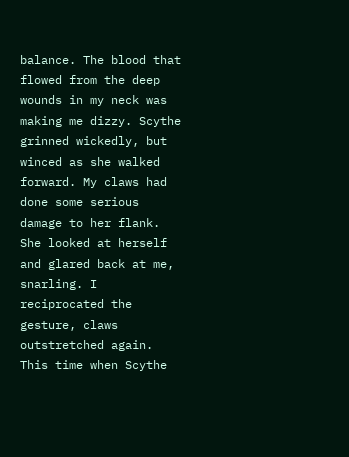balance. The blood that flowed from the deep wounds in my neck was making me dizzy. Scythe grinned wickedly, but winced as she walked forward. My claws had done some serious damage to her flank. She looked at herself and glared back at me, snarling. I reciprocated the gesture, claws outstretched again. This time when Scythe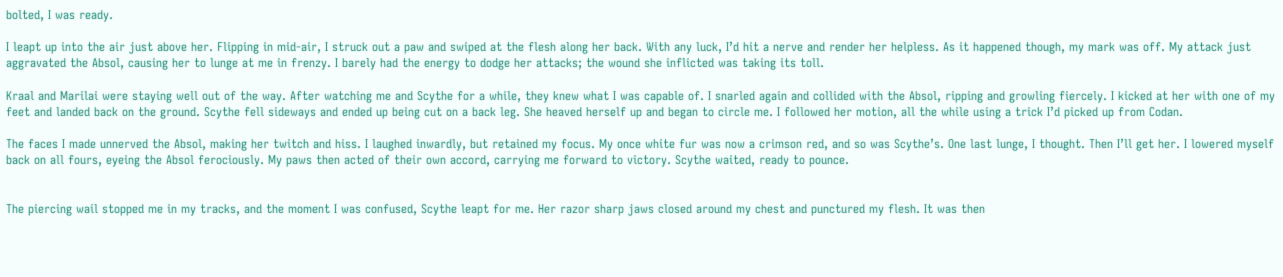bolted, I was ready.

I leapt up into the air just above her. Flipping in mid-air, I struck out a paw and swiped at the flesh along her back. With any luck, I’d hit a nerve and render her helpless. As it happened though, my mark was off. My attack just aggravated the Absol, causing her to lunge at me in frenzy. I barely had the energy to dodge her attacks; the wound she inflicted was taking its toll.

Kraal and Marilai were staying well out of the way. After watching me and Scythe for a while, they knew what I was capable of. I snarled again and collided with the Absol, ripping and growling fiercely. I kicked at her with one of my feet and landed back on the ground. Scythe fell sideways and ended up being cut on a back leg. She heaved herself up and began to circle me. I followed her motion, all the while using a trick I’d picked up from Codan.

The faces I made unnerved the Absol, making her twitch and hiss. I laughed inwardly, but retained my focus. My once white fur was now a crimson red, and so was Scythe’s. One last lunge, I thought. Then I’ll get her. I lowered myself back on all fours, eyeing the Absol ferociously. My paws then acted of their own accord, carrying me forward to victory. Scythe waited, ready to pounce.


The piercing wail stopped me in my tracks, and the moment I was confused, Scythe leapt for me. Her razor sharp jaws closed around my chest and punctured my flesh. It was then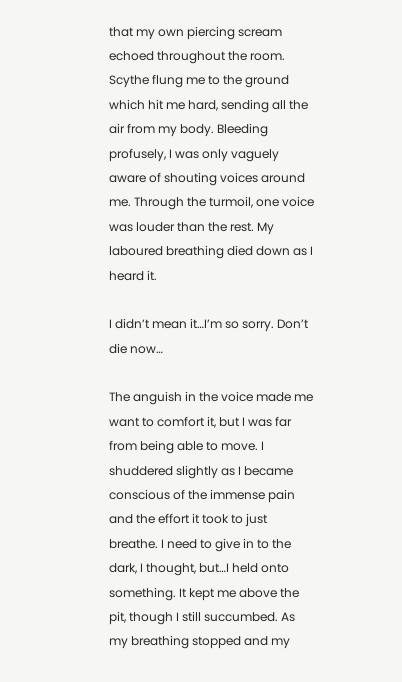that my own piercing scream echoed throughout the room. Scythe flung me to the ground which hit me hard, sending all the air from my body. Bleeding profusely, I was only vaguely aware of shouting voices around me. Through the turmoil, one voice was louder than the rest. My laboured breathing died down as I heard it.

I didn’t mean it…I’m so sorry. Don’t die now…

The anguish in the voice made me want to comfort it, but I was far from being able to move. I shuddered slightly as I became conscious of the immense pain and the effort it took to just breathe. I need to give in to the dark, I thought, but…I held onto something. It kept me above the pit, though I still succumbed. As my breathing stopped and my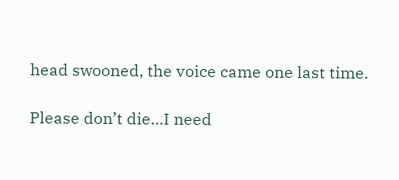head swooned, the voice came one last time.

Please don’t die…I need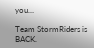you…

Team StormRiders is BACK.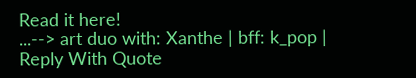Read it here!
...--> art duo with: Xanthe | bff: k_pop |
Reply With Quote